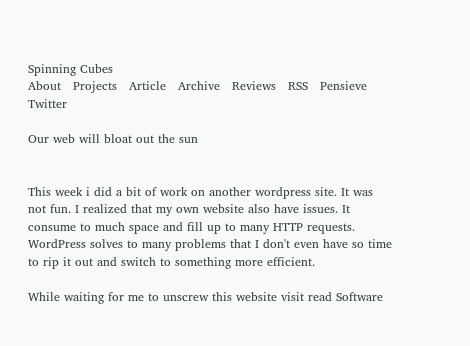Spinning Cubes
About   Projects   Article   Archive   Reviews   RSS   Pensieve   Twitter

Our web will bloat out the sun


This week i did a bit of work on another wordpress site. It was not fun. I realized that my own website also have issues. It consume to much space and fill up to many HTTP requests. WordPress solves to many problems that I don't even have so time to rip it out and switch to something more efficient.

While waiting for me to unscrew this website visit read Software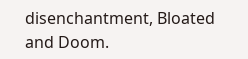disenchantment, Bloated and Doom.